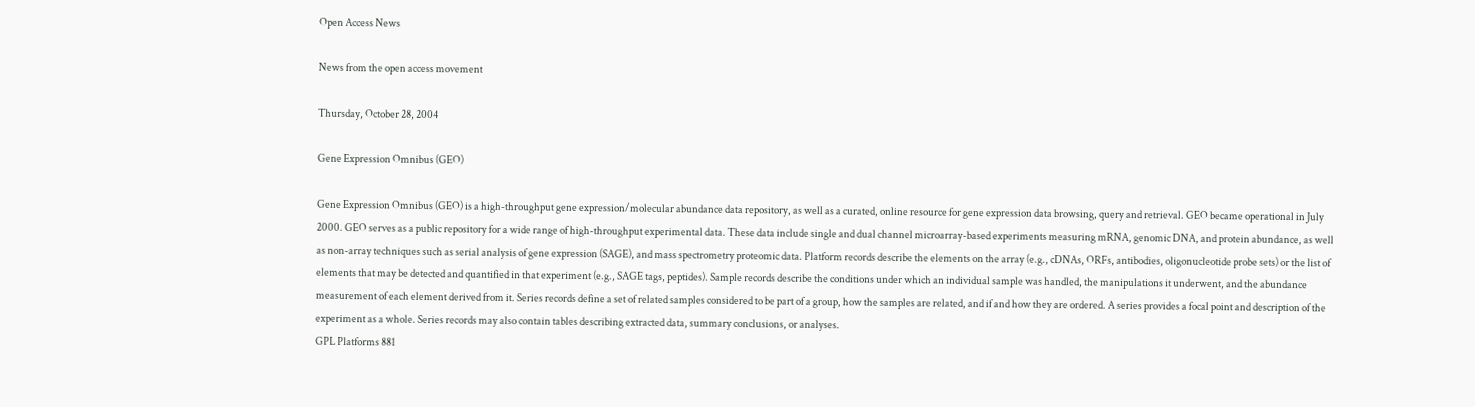Open Access News

News from the open access movement

Thursday, October 28, 2004

Gene Expression Omnibus (GEO)

Gene Expression Omnibus (GEO) is a high-throughput gene expression/molecular abundance data repository, as well as a curated, online resource for gene expression data browsing, query and retrieval. GEO became operational in July 2000. GEO serves as a public repository for a wide range of high-throughput experimental data. These data include single and dual channel microarray-based experiments measuring mRNA, genomic DNA, and protein abundance, as well as non-array techniques such as serial analysis of gene expression (SAGE), and mass spectrometry proteomic data. Platform records describe the elements on the array (e.g., cDNAs, ORFs, antibodies, oligonucleotide probe sets) or the list of elements that may be detected and quantified in that experiment (e.g., SAGE tags, peptides). Sample records describe the conditions under which an individual sample was handled, the manipulations it underwent, and the abundance measurement of each element derived from it. Series records define a set of related samples considered to be part of a group, how the samples are related, and if and how they are ordered. A series provides a focal point and description of the experiment as a whole. Series records may also contain tables describing extracted data, summary conclusions, or analyses.
GPL Platforms 881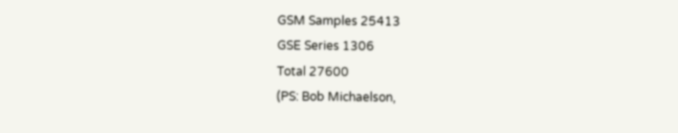GSM Samples 25413
GSE Series 1306
Total 27600
(PS: Bob Michaelson,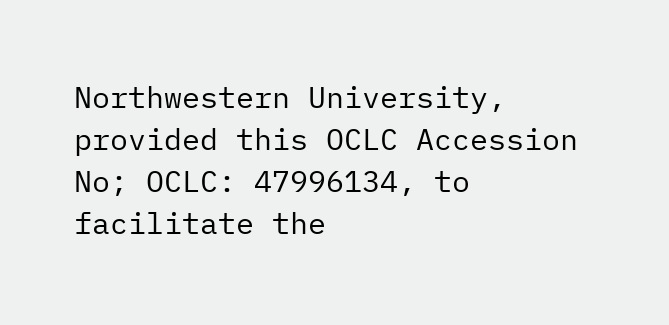Northwestern University, provided this OCLC Accession No; OCLC: 47996134, to facilitate the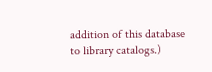addition of this database to library catalogs.)